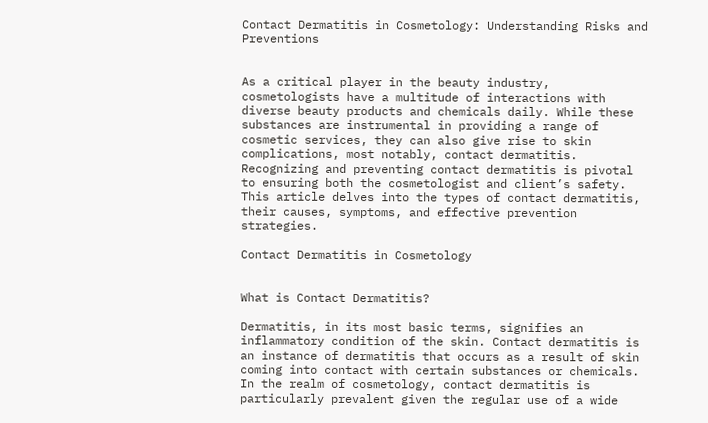Contact Dermatitis in Cosmetology: Understanding Risks and Preventions


As a critical player in the beauty industry, cosmetologists have a multitude of interactions with diverse beauty products and chemicals daily. While these substances are instrumental in providing a range of cosmetic services, they can also give rise to skin complications, most notably, contact dermatitis. Recognizing and preventing contact dermatitis is pivotal to ensuring both the cosmetologist and client’s safety. This article delves into the types of contact dermatitis, their causes, symptoms, and effective prevention strategies.

Contact Dermatitis in Cosmetology


What is Contact Dermatitis?

Dermatitis, in its most basic terms, signifies an inflammatory condition of the skin. Contact dermatitis is an instance of dermatitis that occurs as a result of skin coming into contact with certain substances or chemicals. In the realm of cosmetology, contact dermatitis is particularly prevalent given the regular use of a wide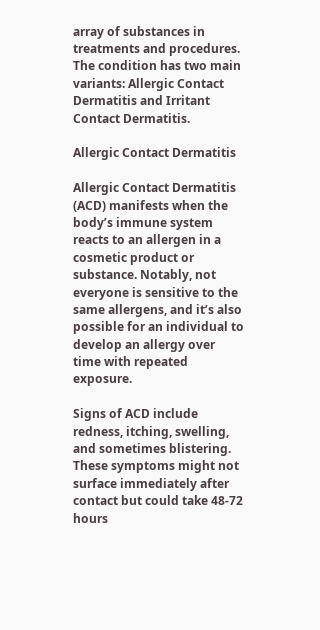array of substances in treatments and procedures. The condition has two main variants: Allergic Contact Dermatitis and Irritant Contact Dermatitis.

Allergic Contact Dermatitis

Allergic Contact Dermatitis (ACD) manifests when the body’s immune system reacts to an allergen in a cosmetic product or substance. Notably, not everyone is sensitive to the same allergens, and it’s also possible for an individual to develop an allergy over time with repeated exposure.

Signs of ACD include redness, itching, swelling, and sometimes blistering. These symptoms might not surface immediately after contact but could take 48-72 hours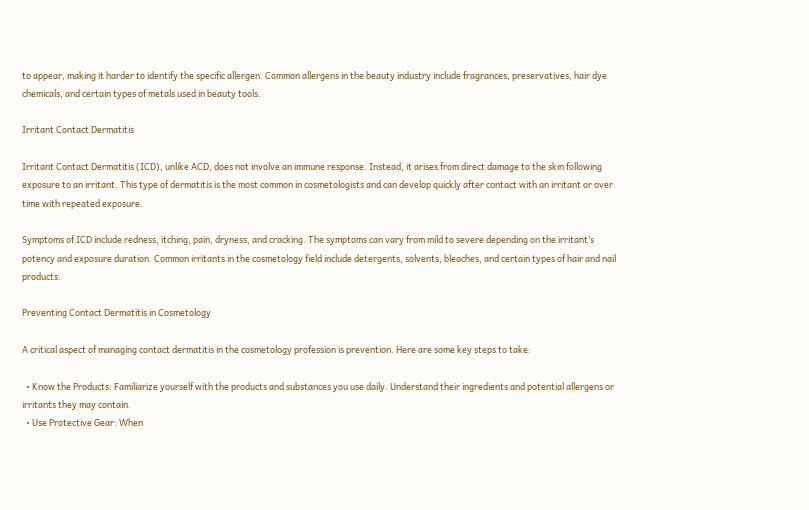to appear, making it harder to identify the specific allergen. Common allergens in the beauty industry include fragrances, preservatives, hair dye chemicals, and certain types of metals used in beauty tools.

Irritant Contact Dermatitis

Irritant Contact Dermatitis (ICD), unlike ACD, does not involve an immune response. Instead, it arises from direct damage to the skin following exposure to an irritant. This type of dermatitis is the most common in cosmetologists and can develop quickly after contact with an irritant or over time with repeated exposure.

Symptoms of ICD include redness, itching, pain, dryness, and cracking. The symptoms can vary from mild to severe depending on the irritant’s potency and exposure duration. Common irritants in the cosmetology field include detergents, solvents, bleaches, and certain types of hair and nail products.

Preventing Contact Dermatitis in Cosmetology

A critical aspect of managing contact dermatitis in the cosmetology profession is prevention. Here are some key steps to take:

  • Know the Products: Familiarize yourself with the products and substances you use daily. Understand their ingredients and potential allergens or irritants they may contain.
  • Use Protective Gear: When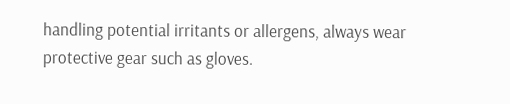handling potential irritants or allergens, always wear protective gear such as gloves.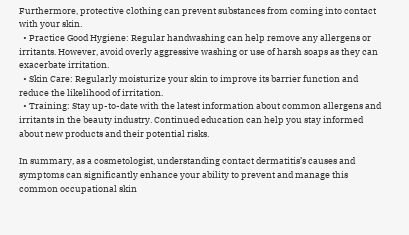Furthermore, protective clothing can prevent substances from coming into contact with your skin.
  • Practice Good Hygiene: Regular handwashing can help remove any allergens or irritants. However, avoid overly aggressive washing or use of harsh soaps as they can exacerbate irritation.
  • Skin Care: Regularly moisturize your skin to improve its barrier function and reduce the likelihood of irritation.
  • Training: Stay up-to-date with the latest information about common allergens and irritants in the beauty industry. Continued education can help you stay informed about new products and their potential risks.

In summary, as a cosmetologist, understanding contact dermatitis’s causes and symptoms can significantly enhance your ability to prevent and manage this common occupational skin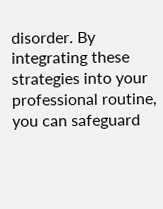disorder. By integrating these strategies into your professional routine, you can safeguard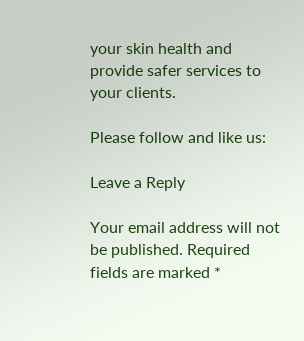your skin health and provide safer services to your clients.

Please follow and like us:

Leave a Reply

Your email address will not be published. Required fields are marked *